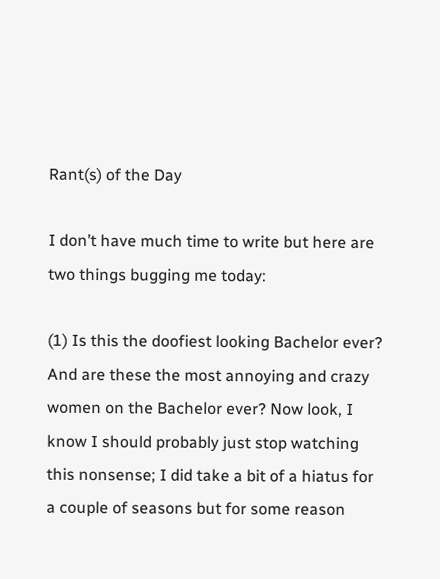Rant(s) of the Day

I don’t have much time to write but here are two things bugging me today:

(1) Is this the doofiest looking Bachelor ever? And are these the most annoying and crazy women on the Bachelor ever? Now look, I know I should probably just stop watching this nonsense; I did take a bit of a hiatus for a couple of seasons but for some reason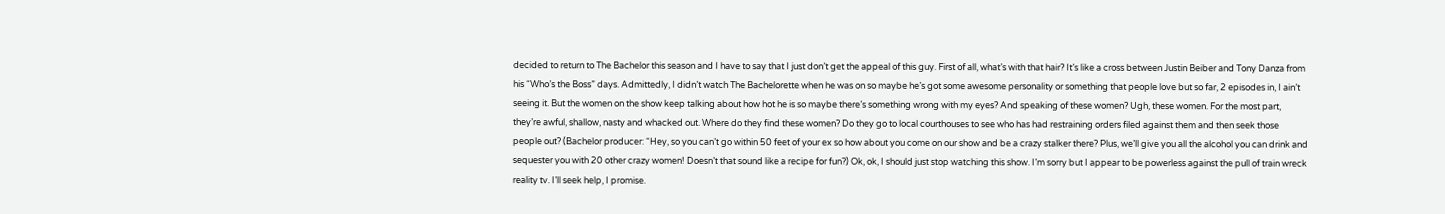decided to return to The Bachelor this season and I have to say that I just don’t get the appeal of this guy. First of all, what’s with that hair? It’s like a cross between Justin Beiber and Tony Danza from his “Who’s the Boss” days. Admittedly, I didn’t watch The Bachelorette when he was on so maybe he’s got some awesome personality or something that people love but so far, 2 episodes in, I ain’t seeing it. But the women on the show keep talking about how hot he is so maybe there’s something wrong with my eyes? And speaking of these women? Ugh, these women. For the most part, they’re awful, shallow, nasty and whacked out. Where do they find these women? Do they go to local courthouses to see who has had restraining orders filed against them and then seek those people out? (Bachelor producer: “Hey, so you can’t go within 50 feet of your ex so how about you come on our show and be a crazy stalker there? Plus, we’ll give you all the alcohol you can drink and sequester you with 20 other crazy women! Doesn’t that sound like a recipe for fun?) Ok, ok, I should just stop watching this show. I’m sorry but I appear to be powerless against the pull of train wreck reality tv. I’ll seek help, I promise.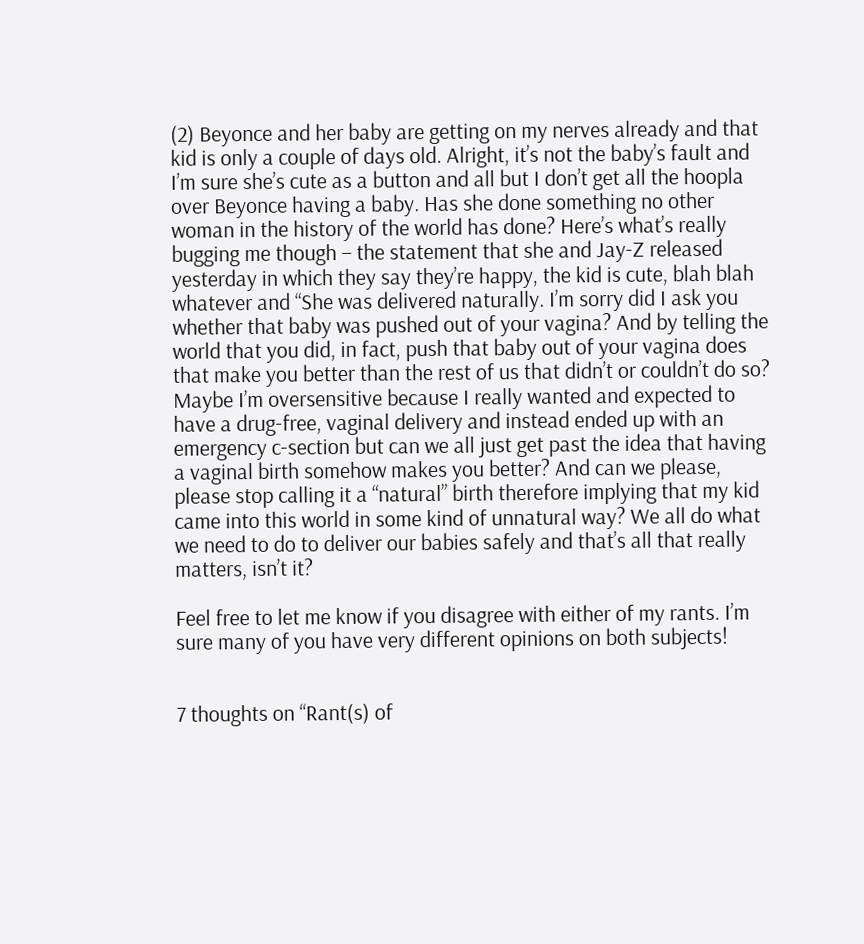(2) Beyonce and her baby are getting on my nerves already and that kid is only a couple of days old. Alright, it’s not the baby’s fault and I’m sure she’s cute as a button and all but I don’t get all the hoopla over Beyonce having a baby. Has she done something no other woman in the history of the world has done? Here’s what’s really bugging me though – the statement that she and Jay-Z released yesterday in which they say they’re happy, the kid is cute, blah blah whatever and “She was delivered naturally. I’m sorry did I ask you whether that baby was pushed out of your vagina? And by telling the world that you did, in fact, push that baby out of your vagina does that make you better than the rest of us that didn’t or couldn’t do so? Maybe I’m oversensitive because I really wanted and expected to have a drug-free, vaginal delivery and instead ended up with an emergency c-section but can we all just get past the idea that having a vaginal birth somehow makes you better? And can we please, please stop calling it a “natural” birth therefore implying that my kid came into this world in some kind of unnatural way? We all do what we need to do to deliver our babies safely and that’s all that really matters, isn’t it?

Feel free to let me know if you disagree with either of my rants. I’m sure many of you have very different opinions on both subjects!


7 thoughts on “Rant(s) of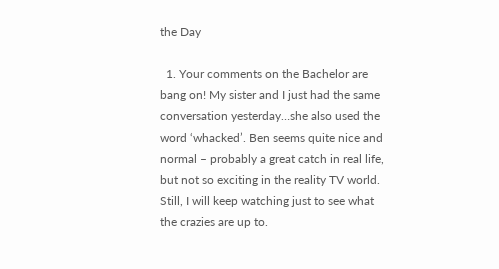the Day

  1. Your comments on the Bachelor are bang on! My sister and I just had the same conversation yesterday…she also used the word ‘whacked’. Ben seems quite nice and normal – probably a great catch in real life, but not so exciting in the reality TV world. Still, I will keep watching just to see what the crazies are up to.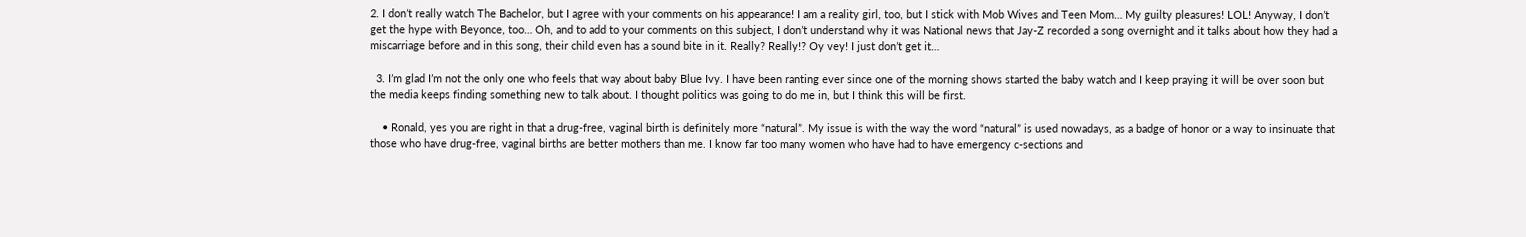2. I don’t really watch The Bachelor, but I agree with your comments on his appearance! I am a reality girl, too, but I stick with Mob Wives and Teen Mom… My guilty pleasures! LOL! Anyway, I don’t get the hype with Beyonce, too… Oh, and to add to your comments on this subject, I don’t understand why it was National news that Jay-Z recorded a song overnight and it talks about how they had a miscarriage before and in this song, their child even has a sound bite in it. Really? Really!? Oy vey! I just don’t get it…

  3. I’m glad I’m not the only one who feels that way about baby Blue Ivy. I have been ranting ever since one of the morning shows started the baby watch and I keep praying it will be over soon but the media keeps finding something new to talk about. I thought politics was going to do me in, but I think this will be first.

    • Ronald, yes you are right in that a drug-free, vaginal birth is definitely more “natural”. My issue is with the way the word “natural” is used nowadays, as a badge of honor or a way to insinuate that those who have drug-free, vaginal births are better mothers than me. I know far too many women who have had to have emergency c-sections and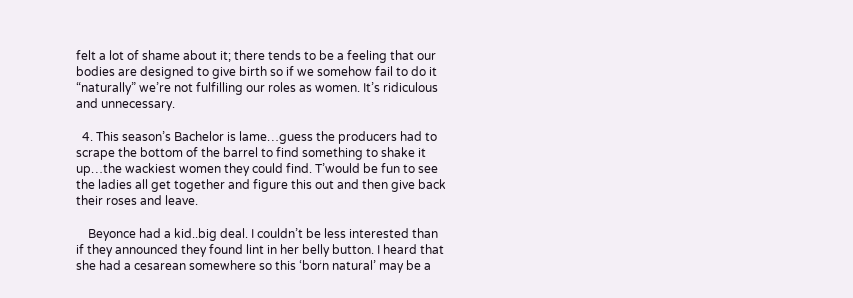felt a lot of shame about it; there tends to be a feeling that our bodies are designed to give birth so if we somehow fail to do it “naturally” we’re not fulfilling our roles as women. It’s ridiculous and unnecessary.

  4. This season’s Bachelor is lame…guess the producers had to scrape the bottom of the barrel to find something to shake it up…the wackiest women they could find. T’would be fun to see the ladies all get together and figure this out and then give back their roses and leave.

    Beyonce had a kid..big deal. I couldn’t be less interested than if they announced they found lint in her belly button. I heard that she had a cesarean somewhere so this ‘born natural’ may be a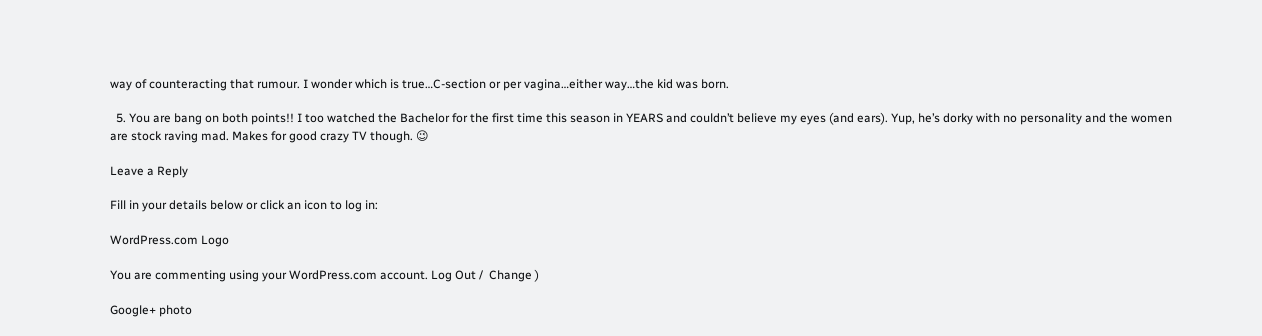way of counteracting that rumour. I wonder which is true…C-section or per vagina…either way…the kid was born.

  5. You are bang on both points!! I too watched the Bachelor for the first time this season in YEARS and couldn’t believe my eyes (and ears). Yup, he’s dorky with no personality and the women are stock raving mad. Makes for good crazy TV though. 😉

Leave a Reply

Fill in your details below or click an icon to log in:

WordPress.com Logo

You are commenting using your WordPress.com account. Log Out /  Change )

Google+ photo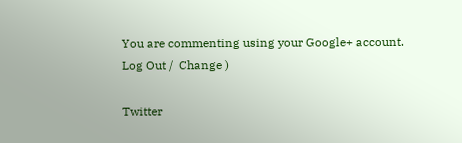You are commenting using your Google+ account. Log Out /  Change )

Twitter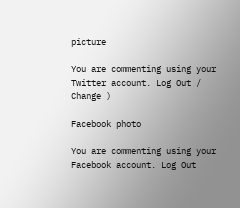picture

You are commenting using your Twitter account. Log Out /  Change )

Facebook photo

You are commenting using your Facebook account. Log Out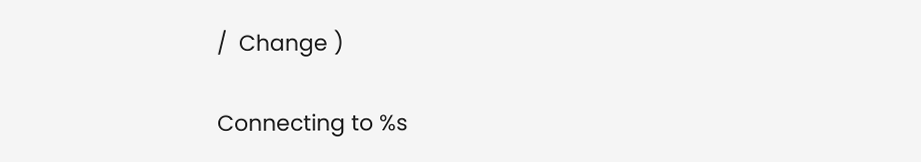/  Change )

Connecting to %s